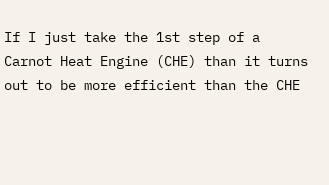If I just take the 1st step of a Carnot Heat Engine (CHE) than it turns out to be more efficient than the CHE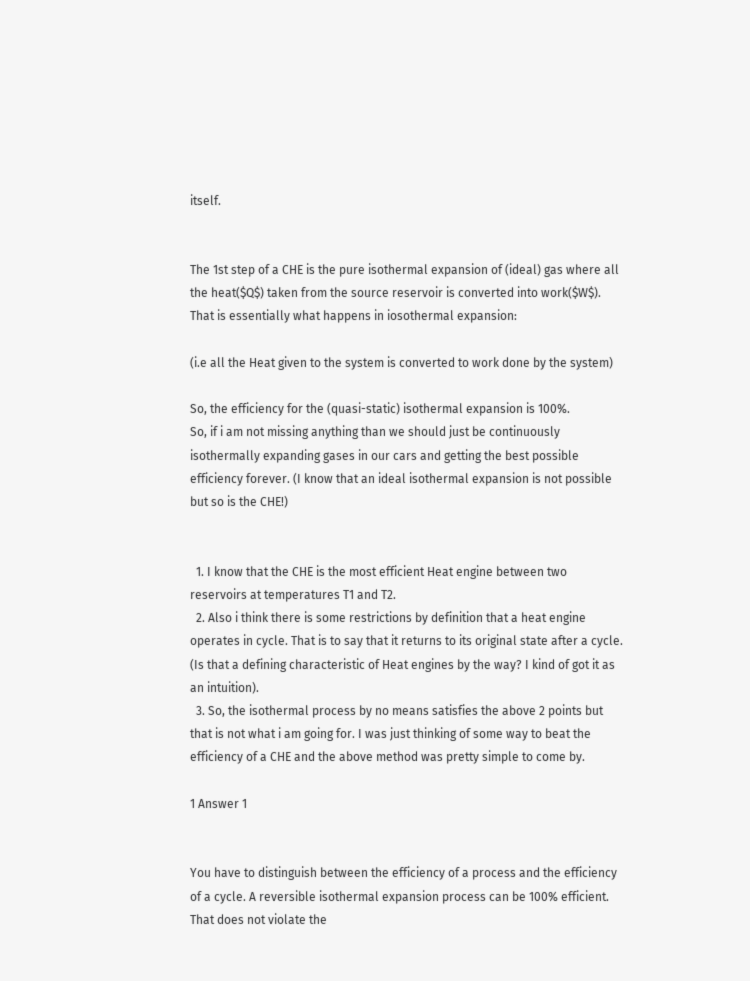itself.


The 1st step of a CHE is the pure isothermal expansion of (ideal) gas where all the heat($Q$) taken from the source reservoir is converted into work($W$). That is essentially what happens in iosothermal expansion:

(i.e all the Heat given to the system is converted to work done by the system)

So, the efficiency for the (quasi-static) isothermal expansion is 100%.
So, if i am not missing anything than we should just be continuously isothermally expanding gases in our cars and getting the best possible efficiency forever. (I know that an ideal isothermal expansion is not possible but so is the CHE!)


  1. I know that the CHE is the most efficient Heat engine between two reservoirs at temperatures T1 and T2.
  2. Also i think there is some restrictions by definition that a heat engine operates in cycle. That is to say that it returns to its original state after a cycle. (Is that a defining characteristic of Heat engines by the way? I kind of got it as an intuition).
  3. So, the isothermal process by no means satisfies the above 2 points but that is not what i am going for. I was just thinking of some way to beat the efficiency of a CHE and the above method was pretty simple to come by.

1 Answer 1


You have to distinguish between the efficiency of a process and the efficiency of a cycle. A reversible isothermal expansion process can be 100% efficient. That does not violate the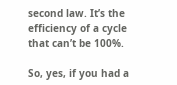second law. It’s the efficiency of a cycle that can’t be 100%.

So, yes, if you had a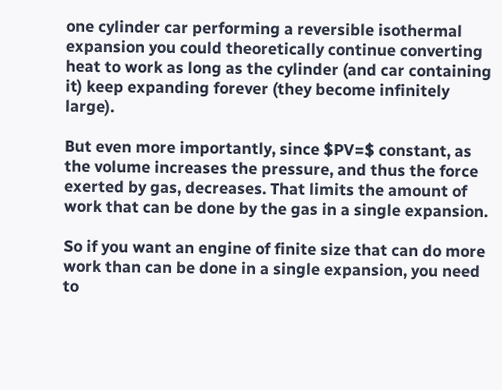one cylinder car performing a reversible isothermal expansion you could theoretically continue converting heat to work as long as the cylinder (and car containing it) keep expanding forever (they become infinitely large).

But even more importantly, since $PV=$ constant, as the volume increases the pressure, and thus the force exerted by gas, decreases. That limits the amount of work that can be done by the gas in a single expansion.

So if you want an engine of finite size that can do more work than can be done in a single expansion, you need to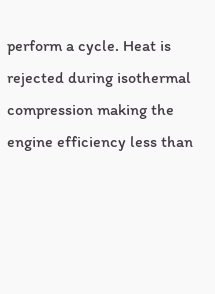perform a cycle. Heat is rejected during isothermal compression making the engine efficiency less than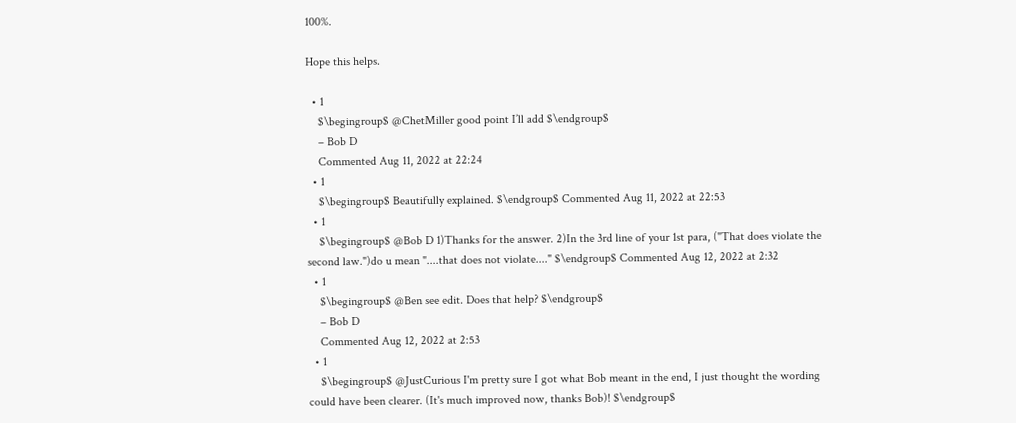100%.

Hope this helps.

  • 1
    $\begingroup$ @ChetMiller good point I’ll add $\endgroup$
    – Bob D
    Commented Aug 11, 2022 at 22:24
  • 1
    $\begingroup$ Beautifully explained. $\endgroup$ Commented Aug 11, 2022 at 22:53
  • 1
    $\begingroup$ @Bob D 1)Thanks for the answer. 2)In the 3rd line of your 1st para, ("That does violate the second law.")do u mean "....that does not violate...." $\endgroup$ Commented Aug 12, 2022 at 2:32
  • 1
    $\begingroup$ @Ben see edit. Does that help? $\endgroup$
    – Bob D
    Commented Aug 12, 2022 at 2:53
  • 1
    $\begingroup$ @JustCurious I'm pretty sure I got what Bob meant in the end, I just thought the wording could have been clearer. (It's much improved now, thanks Bob)! $\endgroup$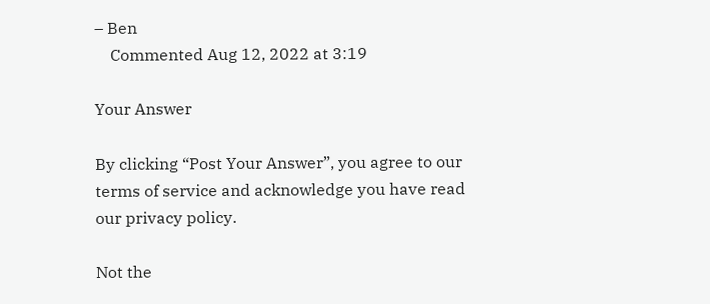– Ben
    Commented Aug 12, 2022 at 3:19

Your Answer

By clicking “Post Your Answer”, you agree to our terms of service and acknowledge you have read our privacy policy.

Not the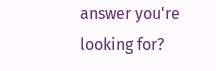answer you're looking for?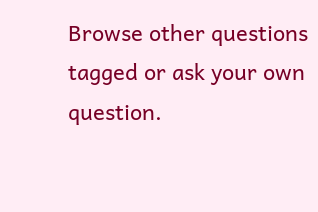Browse other questions tagged or ask your own question.